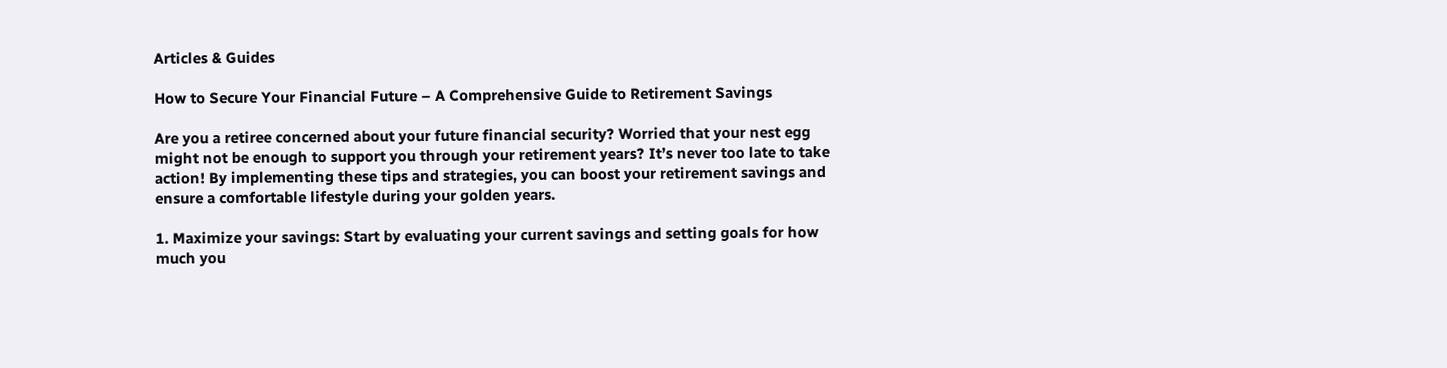Articles & Guides

How to Secure Your Financial Future – A Comprehensive Guide to Retirement Savings

Are you a retiree concerned about your future financial security? Worried that your nest egg might not be enough to support you through your retirement years? It’s never too late to take action! By implementing these tips and strategies, you can boost your retirement savings and ensure a comfortable lifestyle during your golden years.

1. Maximize your savings: Start by evaluating your current savings and setting goals for how much you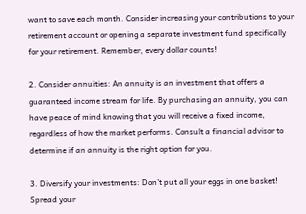want to save each month. Consider increasing your contributions to your retirement account or opening a separate investment fund specifically for your retirement. Remember, every dollar counts!

2. Consider annuities: An annuity is an investment that offers a guaranteed income stream for life. By purchasing an annuity, you can have peace of mind knowing that you will receive a fixed income, regardless of how the market performs. Consult a financial advisor to determine if an annuity is the right option for you.

3. Diversify your investments: Don’t put all your eggs in one basket! Spread your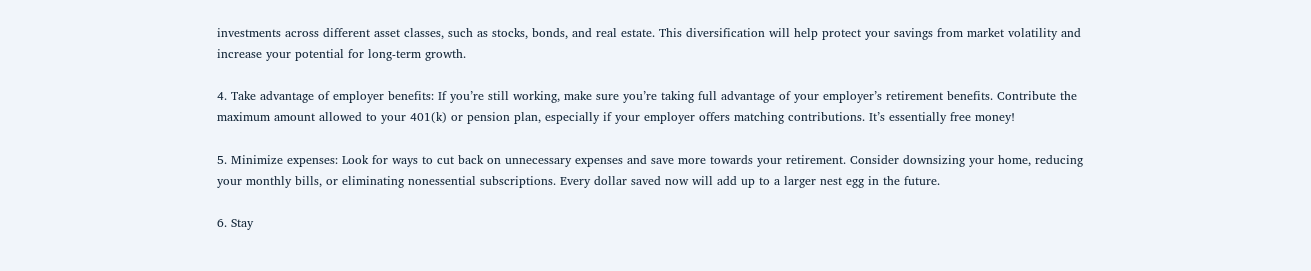investments across different asset classes, such as stocks, bonds, and real estate. This diversification will help protect your savings from market volatility and increase your potential for long-term growth.

4. Take advantage of employer benefits: If you’re still working, make sure you’re taking full advantage of your employer’s retirement benefits. Contribute the maximum amount allowed to your 401(k) or pension plan, especially if your employer offers matching contributions. It’s essentially free money!

5. Minimize expenses: Look for ways to cut back on unnecessary expenses and save more towards your retirement. Consider downsizing your home, reducing your monthly bills, or eliminating nonessential subscriptions. Every dollar saved now will add up to a larger nest egg in the future.

6. Stay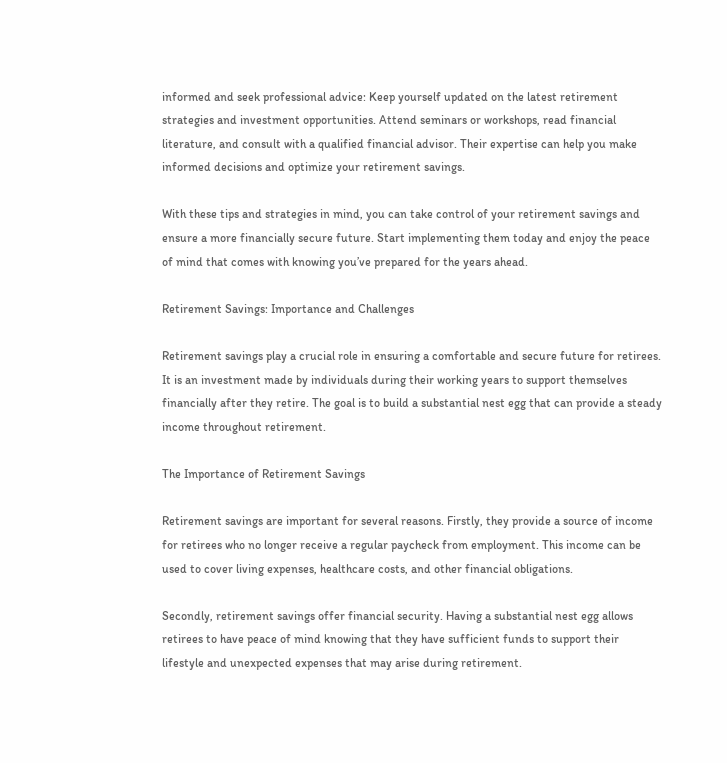informed and seek professional advice: Keep yourself updated on the latest retirement strategies and investment opportunities. Attend seminars or workshops, read financial literature, and consult with a qualified financial advisor. Their expertise can help you make informed decisions and optimize your retirement savings.

With these tips and strategies in mind, you can take control of your retirement savings and ensure a more financially secure future. Start implementing them today and enjoy the peace of mind that comes with knowing you’ve prepared for the years ahead.

Retirement Savings: Importance and Challenges

Retirement savings play a crucial role in ensuring a comfortable and secure future for retirees. It is an investment made by individuals during their working years to support themselves financially after they retire. The goal is to build a substantial nest egg that can provide a steady income throughout retirement.

The Importance of Retirement Savings

Retirement savings are important for several reasons. Firstly, they provide a source of income for retirees who no longer receive a regular paycheck from employment. This income can be used to cover living expenses, healthcare costs, and other financial obligations.

Secondly, retirement savings offer financial security. Having a substantial nest egg allows retirees to have peace of mind knowing that they have sufficient funds to support their lifestyle and unexpected expenses that may arise during retirement.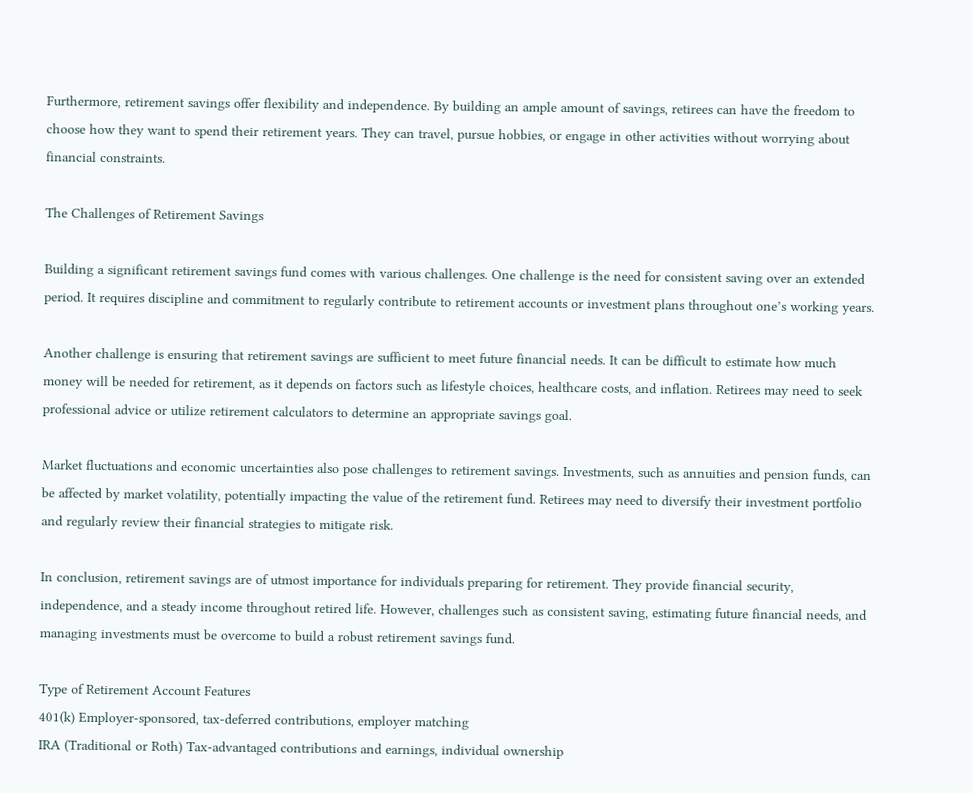Furthermore, retirement savings offer flexibility and independence. By building an ample amount of savings, retirees can have the freedom to choose how they want to spend their retirement years. They can travel, pursue hobbies, or engage in other activities without worrying about financial constraints.

The Challenges of Retirement Savings

Building a significant retirement savings fund comes with various challenges. One challenge is the need for consistent saving over an extended period. It requires discipline and commitment to regularly contribute to retirement accounts or investment plans throughout one’s working years.

Another challenge is ensuring that retirement savings are sufficient to meet future financial needs. It can be difficult to estimate how much money will be needed for retirement, as it depends on factors such as lifestyle choices, healthcare costs, and inflation. Retirees may need to seek professional advice or utilize retirement calculators to determine an appropriate savings goal.

Market fluctuations and economic uncertainties also pose challenges to retirement savings. Investments, such as annuities and pension funds, can be affected by market volatility, potentially impacting the value of the retirement fund. Retirees may need to diversify their investment portfolio and regularly review their financial strategies to mitigate risk.

In conclusion, retirement savings are of utmost importance for individuals preparing for retirement. They provide financial security, independence, and a steady income throughout retired life. However, challenges such as consistent saving, estimating future financial needs, and managing investments must be overcome to build a robust retirement savings fund.

Type of Retirement Account Features
401(k) Employer-sponsored, tax-deferred contributions, employer matching
IRA (Traditional or Roth) Tax-advantaged contributions and earnings, individual ownership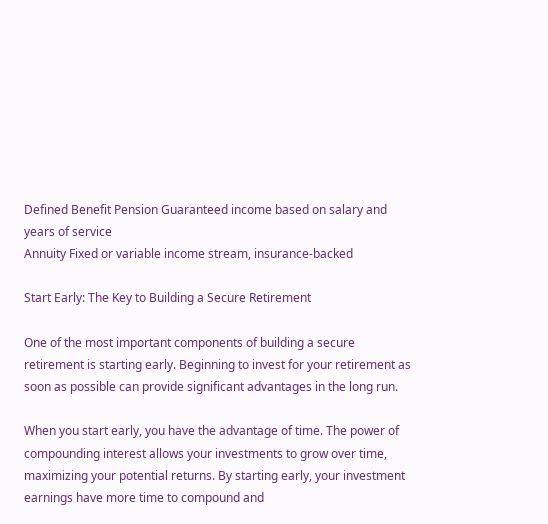Defined Benefit Pension Guaranteed income based on salary and years of service
Annuity Fixed or variable income stream, insurance-backed

Start Early: The Key to Building a Secure Retirement

One of the most important components of building a secure retirement is starting early. Beginning to invest for your retirement as soon as possible can provide significant advantages in the long run.

When you start early, you have the advantage of time. The power of compounding interest allows your investments to grow over time, maximizing your potential returns. By starting early, your investment earnings have more time to compound and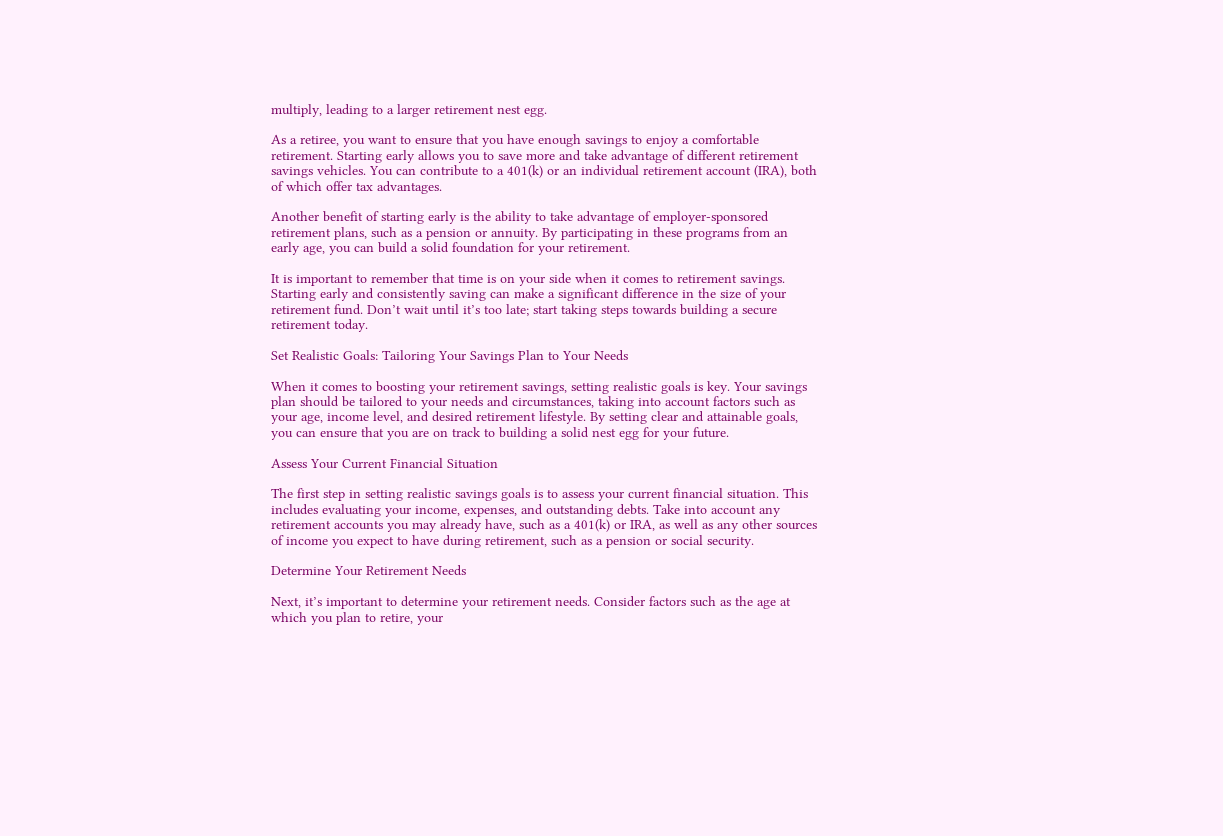multiply, leading to a larger retirement nest egg.

As a retiree, you want to ensure that you have enough savings to enjoy a comfortable retirement. Starting early allows you to save more and take advantage of different retirement savings vehicles. You can contribute to a 401(k) or an individual retirement account (IRA), both of which offer tax advantages.

Another benefit of starting early is the ability to take advantage of employer-sponsored retirement plans, such as a pension or annuity. By participating in these programs from an early age, you can build a solid foundation for your retirement.

It is important to remember that time is on your side when it comes to retirement savings. Starting early and consistently saving can make a significant difference in the size of your retirement fund. Don’t wait until it’s too late; start taking steps towards building a secure retirement today.

Set Realistic Goals: Tailoring Your Savings Plan to Your Needs

When it comes to boosting your retirement savings, setting realistic goals is key. Your savings plan should be tailored to your needs and circumstances, taking into account factors such as your age, income level, and desired retirement lifestyle. By setting clear and attainable goals, you can ensure that you are on track to building a solid nest egg for your future.

Assess Your Current Financial Situation

The first step in setting realistic savings goals is to assess your current financial situation. This includes evaluating your income, expenses, and outstanding debts. Take into account any retirement accounts you may already have, such as a 401(k) or IRA, as well as any other sources of income you expect to have during retirement, such as a pension or social security.

Determine Your Retirement Needs

Next, it’s important to determine your retirement needs. Consider factors such as the age at which you plan to retire, your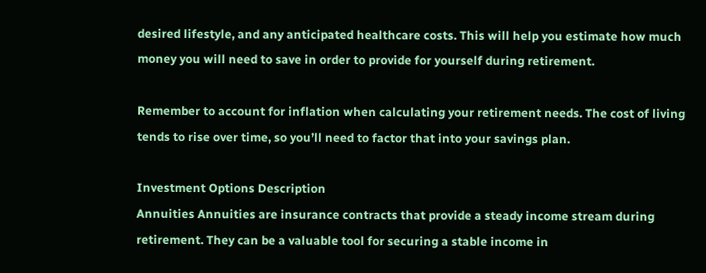desired lifestyle, and any anticipated healthcare costs. This will help you estimate how much money you will need to save in order to provide for yourself during retirement.

Remember to account for inflation when calculating your retirement needs. The cost of living tends to rise over time, so you’ll need to factor that into your savings plan.

Investment Options Description
Annuities Annuities are insurance contracts that provide a steady income stream during retirement. They can be a valuable tool for securing a stable income in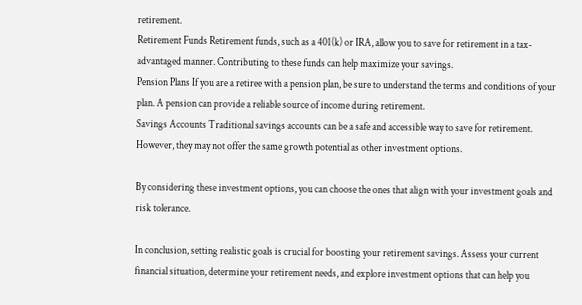retirement.
Retirement Funds Retirement funds, such as a 401(k) or IRA, allow you to save for retirement in a tax-advantaged manner. Contributing to these funds can help maximize your savings.
Pension Plans If you are a retiree with a pension plan, be sure to understand the terms and conditions of your plan. A pension can provide a reliable source of income during retirement.
Savings Accounts Traditional savings accounts can be a safe and accessible way to save for retirement. However, they may not offer the same growth potential as other investment options.

By considering these investment options, you can choose the ones that align with your investment goals and risk tolerance.

In conclusion, setting realistic goals is crucial for boosting your retirement savings. Assess your current financial situation, determine your retirement needs, and explore investment options that can help you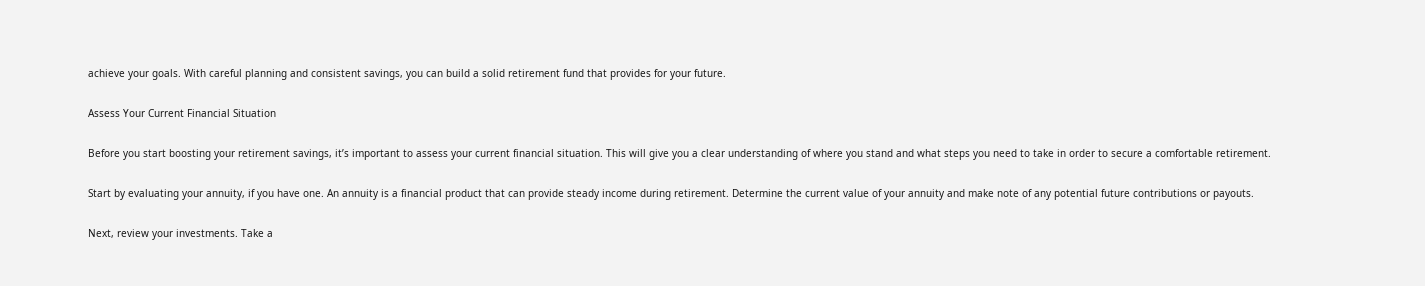achieve your goals. With careful planning and consistent savings, you can build a solid retirement fund that provides for your future.

Assess Your Current Financial Situation

Before you start boosting your retirement savings, it’s important to assess your current financial situation. This will give you a clear understanding of where you stand and what steps you need to take in order to secure a comfortable retirement.

Start by evaluating your annuity, if you have one. An annuity is a financial product that can provide steady income during retirement. Determine the current value of your annuity and make note of any potential future contributions or payouts.

Next, review your investments. Take a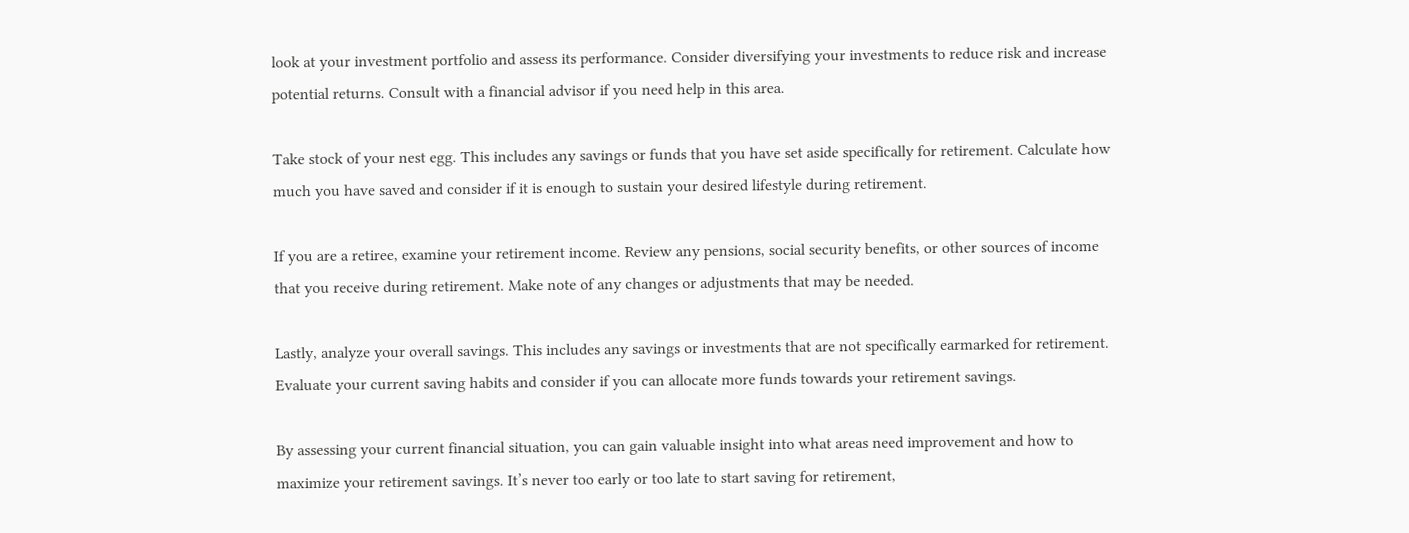look at your investment portfolio and assess its performance. Consider diversifying your investments to reduce risk and increase potential returns. Consult with a financial advisor if you need help in this area.

Take stock of your nest egg. This includes any savings or funds that you have set aside specifically for retirement. Calculate how much you have saved and consider if it is enough to sustain your desired lifestyle during retirement.

If you are a retiree, examine your retirement income. Review any pensions, social security benefits, or other sources of income that you receive during retirement. Make note of any changes or adjustments that may be needed.

Lastly, analyze your overall savings. This includes any savings or investments that are not specifically earmarked for retirement. Evaluate your current saving habits and consider if you can allocate more funds towards your retirement savings.

By assessing your current financial situation, you can gain valuable insight into what areas need improvement and how to maximize your retirement savings. It’s never too early or too late to start saving for retirement,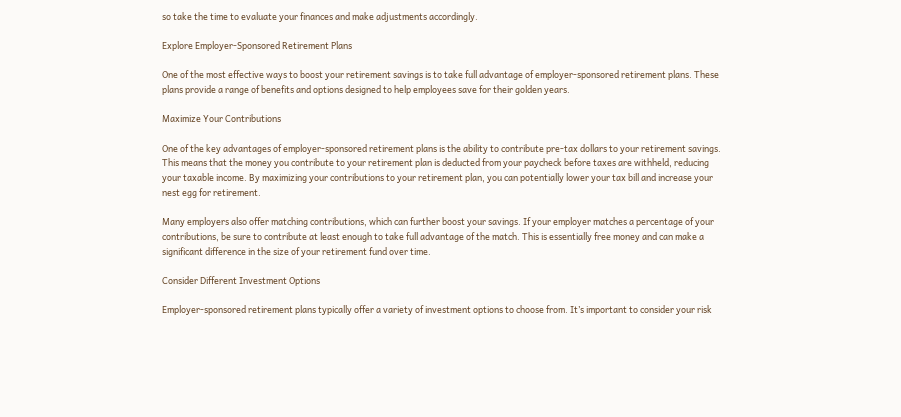so take the time to evaluate your finances and make adjustments accordingly.

Explore Employer-Sponsored Retirement Plans

One of the most effective ways to boost your retirement savings is to take full advantage of employer-sponsored retirement plans. These plans provide a range of benefits and options designed to help employees save for their golden years.

Maximize Your Contributions

One of the key advantages of employer-sponsored retirement plans is the ability to contribute pre-tax dollars to your retirement savings. This means that the money you contribute to your retirement plan is deducted from your paycheck before taxes are withheld, reducing your taxable income. By maximizing your contributions to your retirement plan, you can potentially lower your tax bill and increase your nest egg for retirement.

Many employers also offer matching contributions, which can further boost your savings. If your employer matches a percentage of your contributions, be sure to contribute at least enough to take full advantage of the match. This is essentially free money and can make a significant difference in the size of your retirement fund over time.

Consider Different Investment Options

Employer-sponsored retirement plans typically offer a variety of investment options to choose from. It’s important to consider your risk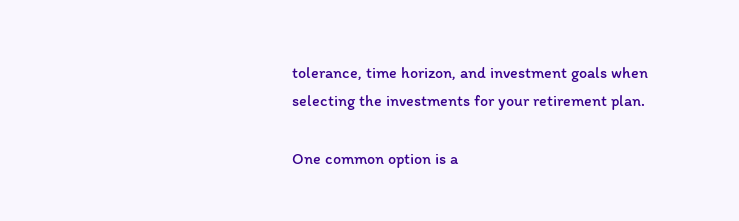tolerance, time horizon, and investment goals when selecting the investments for your retirement plan.

One common option is a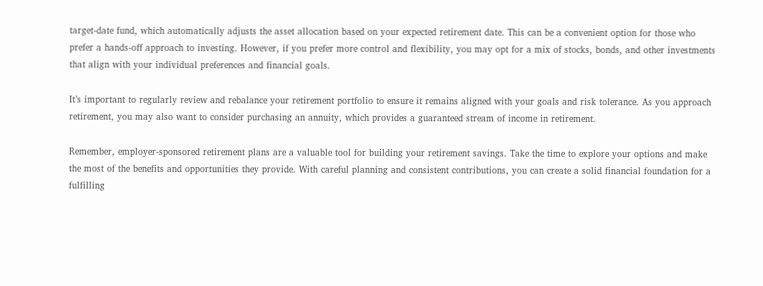target-date fund, which automatically adjusts the asset allocation based on your expected retirement date. This can be a convenient option for those who prefer a hands-off approach to investing. However, if you prefer more control and flexibility, you may opt for a mix of stocks, bonds, and other investments that align with your individual preferences and financial goals.

It’s important to regularly review and rebalance your retirement portfolio to ensure it remains aligned with your goals and risk tolerance. As you approach retirement, you may also want to consider purchasing an annuity, which provides a guaranteed stream of income in retirement.

Remember, employer-sponsored retirement plans are a valuable tool for building your retirement savings. Take the time to explore your options and make the most of the benefits and opportunities they provide. With careful planning and consistent contributions, you can create a solid financial foundation for a fulfilling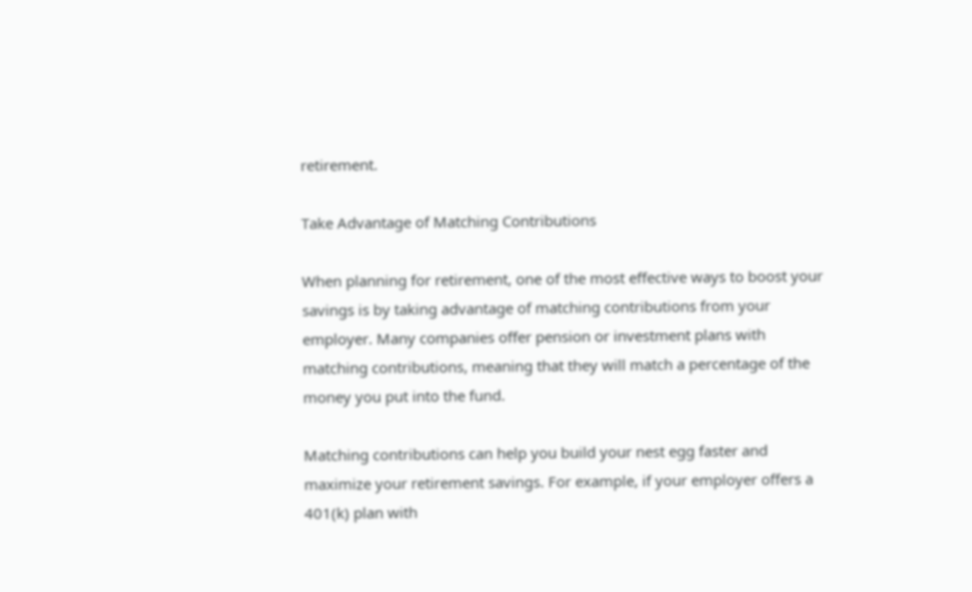retirement.

Take Advantage of Matching Contributions

When planning for retirement, one of the most effective ways to boost your savings is by taking advantage of matching contributions from your employer. Many companies offer pension or investment plans with matching contributions, meaning that they will match a percentage of the money you put into the fund.

Matching contributions can help you build your nest egg faster and maximize your retirement savings. For example, if your employer offers a 401(k) plan with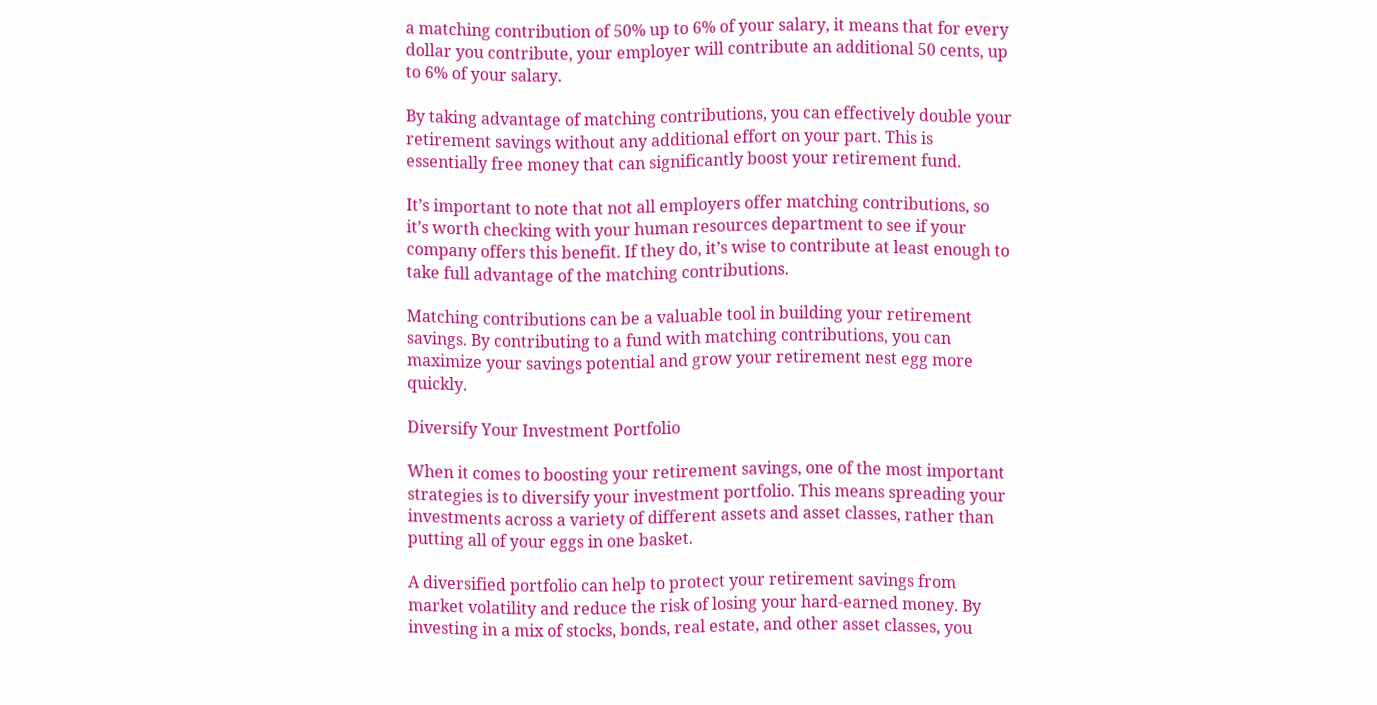a matching contribution of 50% up to 6% of your salary, it means that for every dollar you contribute, your employer will contribute an additional 50 cents, up to 6% of your salary.

By taking advantage of matching contributions, you can effectively double your retirement savings without any additional effort on your part. This is essentially free money that can significantly boost your retirement fund.

It’s important to note that not all employers offer matching contributions, so it’s worth checking with your human resources department to see if your company offers this benefit. If they do, it’s wise to contribute at least enough to take full advantage of the matching contributions.

Matching contributions can be a valuable tool in building your retirement savings. By contributing to a fund with matching contributions, you can maximize your savings potential and grow your retirement nest egg more quickly.

Diversify Your Investment Portfolio

When it comes to boosting your retirement savings, one of the most important strategies is to diversify your investment portfolio. This means spreading your investments across a variety of different assets and asset classes, rather than putting all of your eggs in one basket.

A diversified portfolio can help to protect your retirement savings from market volatility and reduce the risk of losing your hard-earned money. By investing in a mix of stocks, bonds, real estate, and other asset classes, you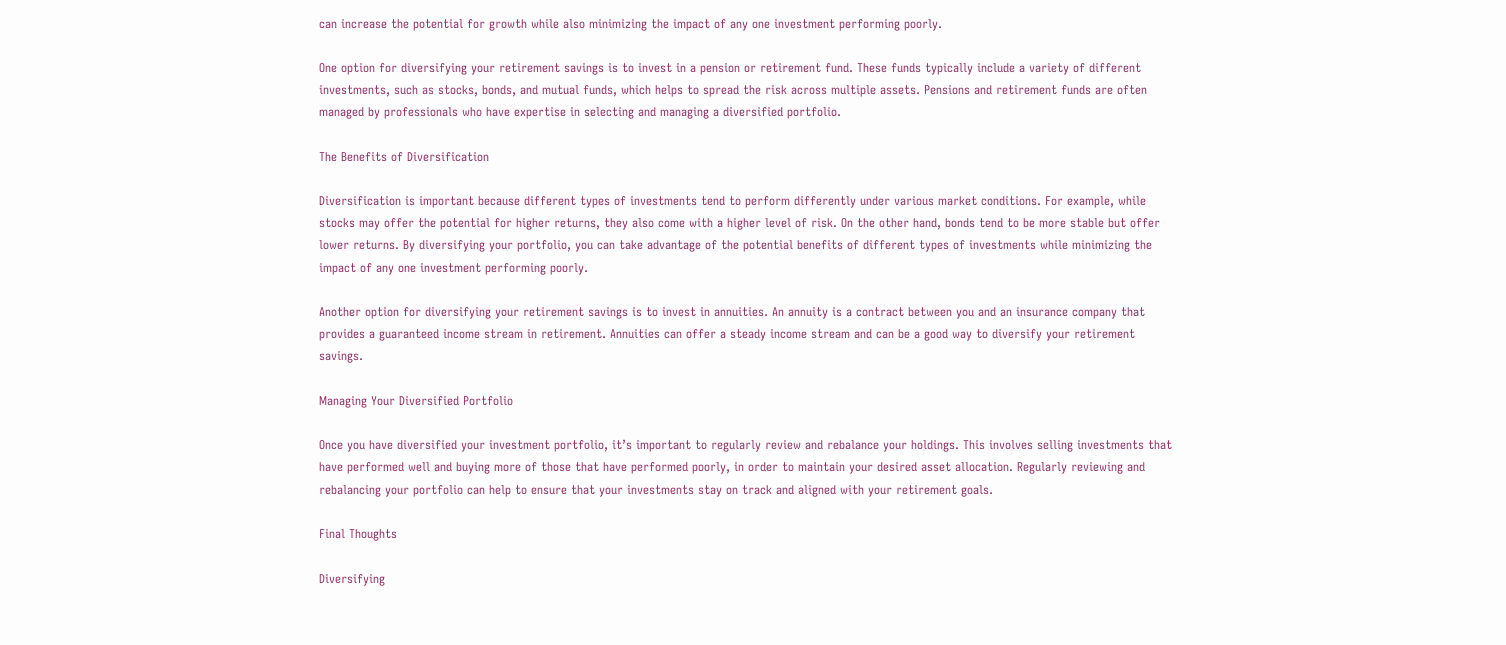can increase the potential for growth while also minimizing the impact of any one investment performing poorly.

One option for diversifying your retirement savings is to invest in a pension or retirement fund. These funds typically include a variety of different investments, such as stocks, bonds, and mutual funds, which helps to spread the risk across multiple assets. Pensions and retirement funds are often managed by professionals who have expertise in selecting and managing a diversified portfolio.

The Benefits of Diversification

Diversification is important because different types of investments tend to perform differently under various market conditions. For example, while stocks may offer the potential for higher returns, they also come with a higher level of risk. On the other hand, bonds tend to be more stable but offer lower returns. By diversifying your portfolio, you can take advantage of the potential benefits of different types of investments while minimizing the impact of any one investment performing poorly.

Another option for diversifying your retirement savings is to invest in annuities. An annuity is a contract between you and an insurance company that provides a guaranteed income stream in retirement. Annuities can offer a steady income stream and can be a good way to diversify your retirement savings.

Managing Your Diversified Portfolio

Once you have diversified your investment portfolio, it’s important to regularly review and rebalance your holdings. This involves selling investments that have performed well and buying more of those that have performed poorly, in order to maintain your desired asset allocation. Regularly reviewing and rebalancing your portfolio can help to ensure that your investments stay on track and aligned with your retirement goals.

Final Thoughts

Diversifying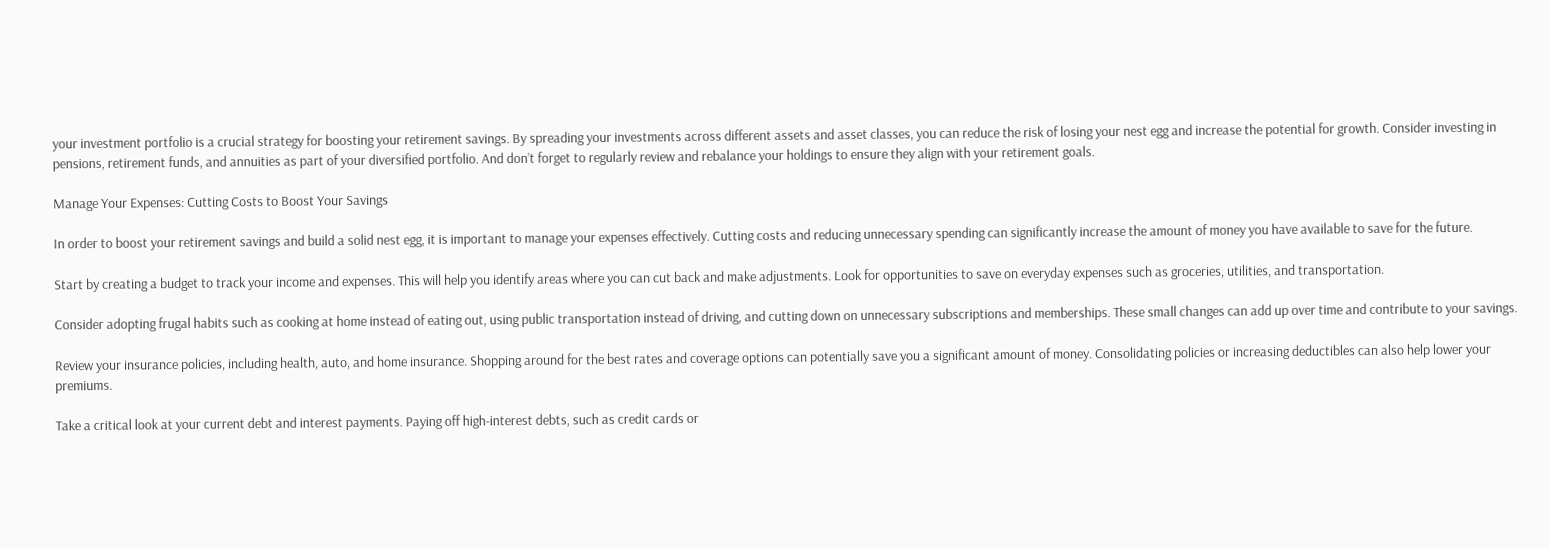your investment portfolio is a crucial strategy for boosting your retirement savings. By spreading your investments across different assets and asset classes, you can reduce the risk of losing your nest egg and increase the potential for growth. Consider investing in pensions, retirement funds, and annuities as part of your diversified portfolio. And don’t forget to regularly review and rebalance your holdings to ensure they align with your retirement goals.

Manage Your Expenses: Cutting Costs to Boost Your Savings

In order to boost your retirement savings and build a solid nest egg, it is important to manage your expenses effectively. Cutting costs and reducing unnecessary spending can significantly increase the amount of money you have available to save for the future.

Start by creating a budget to track your income and expenses. This will help you identify areas where you can cut back and make adjustments. Look for opportunities to save on everyday expenses such as groceries, utilities, and transportation.

Consider adopting frugal habits such as cooking at home instead of eating out, using public transportation instead of driving, and cutting down on unnecessary subscriptions and memberships. These small changes can add up over time and contribute to your savings.

Review your insurance policies, including health, auto, and home insurance. Shopping around for the best rates and coverage options can potentially save you a significant amount of money. Consolidating policies or increasing deductibles can also help lower your premiums.

Take a critical look at your current debt and interest payments. Paying off high-interest debts, such as credit cards or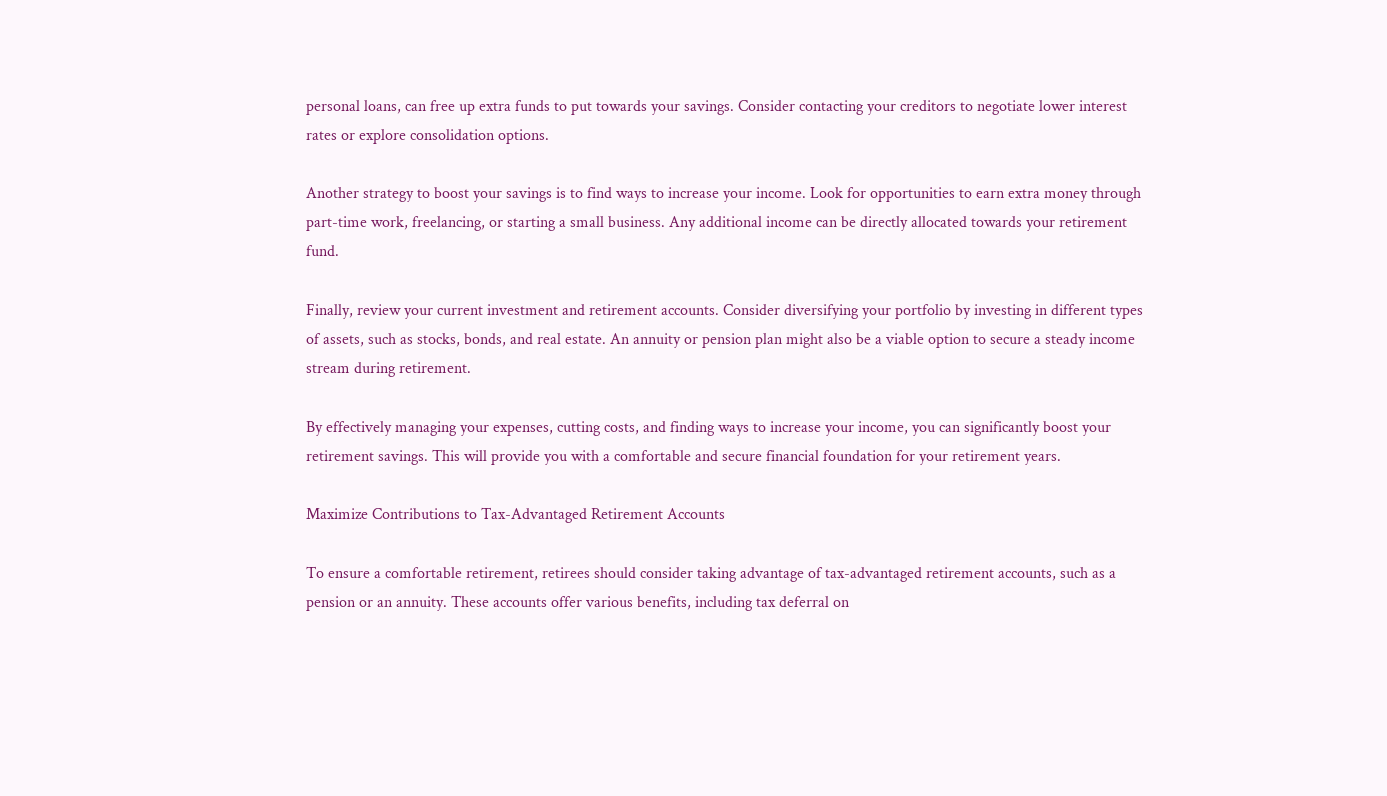personal loans, can free up extra funds to put towards your savings. Consider contacting your creditors to negotiate lower interest rates or explore consolidation options.

Another strategy to boost your savings is to find ways to increase your income. Look for opportunities to earn extra money through part-time work, freelancing, or starting a small business. Any additional income can be directly allocated towards your retirement fund.

Finally, review your current investment and retirement accounts. Consider diversifying your portfolio by investing in different types of assets, such as stocks, bonds, and real estate. An annuity or pension plan might also be a viable option to secure a steady income stream during retirement.

By effectively managing your expenses, cutting costs, and finding ways to increase your income, you can significantly boost your retirement savings. This will provide you with a comfortable and secure financial foundation for your retirement years.

Maximize Contributions to Tax-Advantaged Retirement Accounts

To ensure a comfortable retirement, retirees should consider taking advantage of tax-advantaged retirement accounts, such as a pension or an annuity. These accounts offer various benefits, including tax deferral on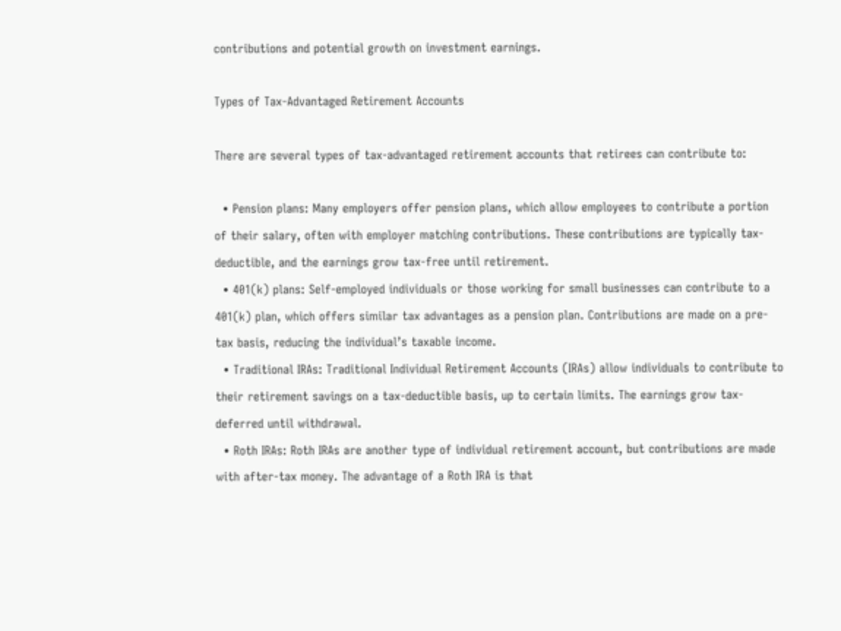contributions and potential growth on investment earnings.

Types of Tax-Advantaged Retirement Accounts

There are several types of tax-advantaged retirement accounts that retirees can contribute to:

  • Pension plans: Many employers offer pension plans, which allow employees to contribute a portion of their salary, often with employer matching contributions. These contributions are typically tax-deductible, and the earnings grow tax-free until retirement.
  • 401(k) plans: Self-employed individuals or those working for small businesses can contribute to a 401(k) plan, which offers similar tax advantages as a pension plan. Contributions are made on a pre-tax basis, reducing the individual’s taxable income.
  • Traditional IRAs: Traditional Individual Retirement Accounts (IRAs) allow individuals to contribute to their retirement savings on a tax-deductible basis, up to certain limits. The earnings grow tax-deferred until withdrawal.
  • Roth IRAs: Roth IRAs are another type of individual retirement account, but contributions are made with after-tax money. The advantage of a Roth IRA is that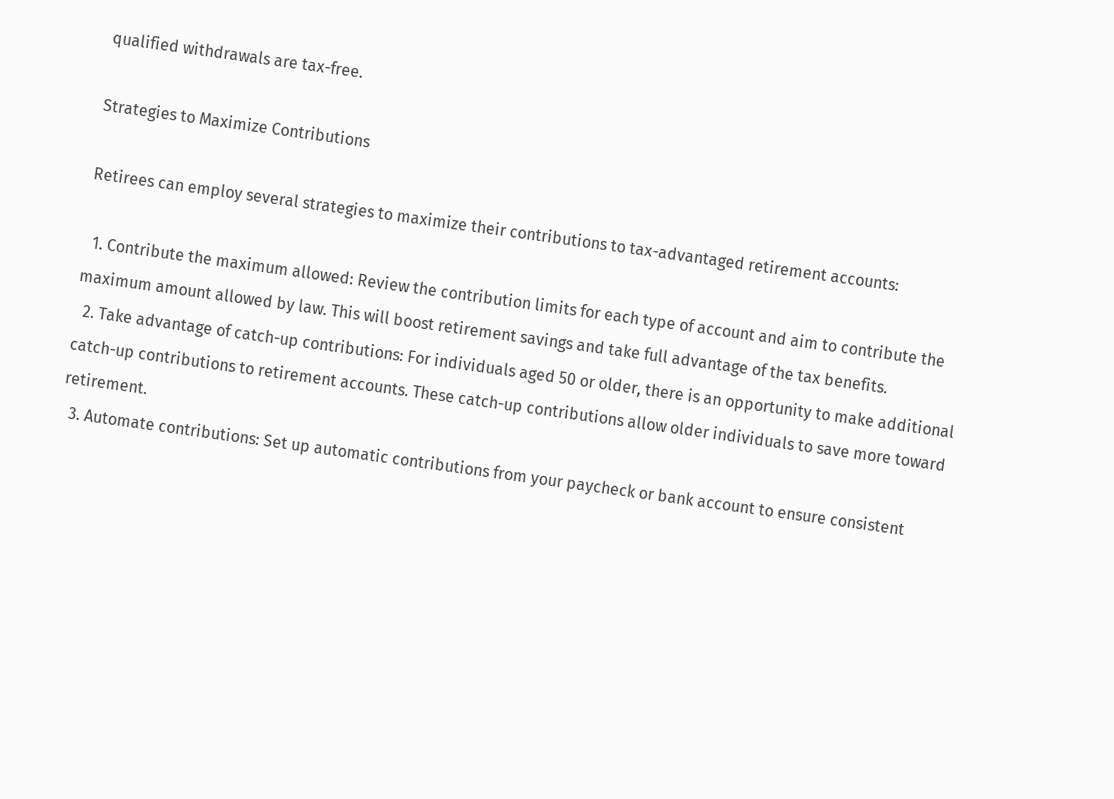qualified withdrawals are tax-free.

Strategies to Maximize Contributions

Retirees can employ several strategies to maximize their contributions to tax-advantaged retirement accounts:

  1. Contribute the maximum allowed: Review the contribution limits for each type of account and aim to contribute the maximum amount allowed by law. This will boost retirement savings and take full advantage of the tax benefits.
  2. Take advantage of catch-up contributions: For individuals aged 50 or older, there is an opportunity to make additional catch-up contributions to retirement accounts. These catch-up contributions allow older individuals to save more toward retirement.
  3. Automate contributions: Set up automatic contributions from your paycheck or bank account to ensure consistent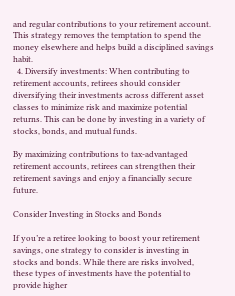and regular contributions to your retirement account. This strategy removes the temptation to spend the money elsewhere and helps build a disciplined savings habit.
  4. Diversify investments: When contributing to retirement accounts, retirees should consider diversifying their investments across different asset classes to minimize risk and maximize potential returns. This can be done by investing in a variety of stocks, bonds, and mutual funds.

By maximizing contributions to tax-advantaged retirement accounts, retirees can strengthen their retirement savings and enjoy a financially secure future.

Consider Investing in Stocks and Bonds

If you’re a retiree looking to boost your retirement savings, one strategy to consider is investing in stocks and bonds. While there are risks involved, these types of investments have the potential to provide higher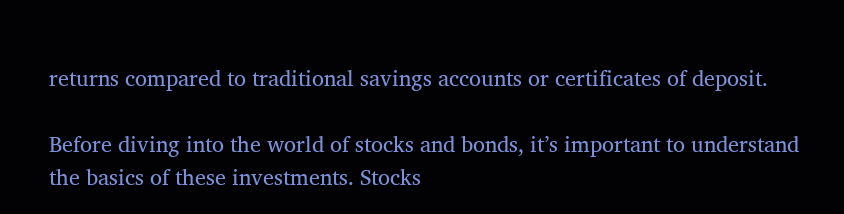returns compared to traditional savings accounts or certificates of deposit.

Before diving into the world of stocks and bonds, it’s important to understand the basics of these investments. Stocks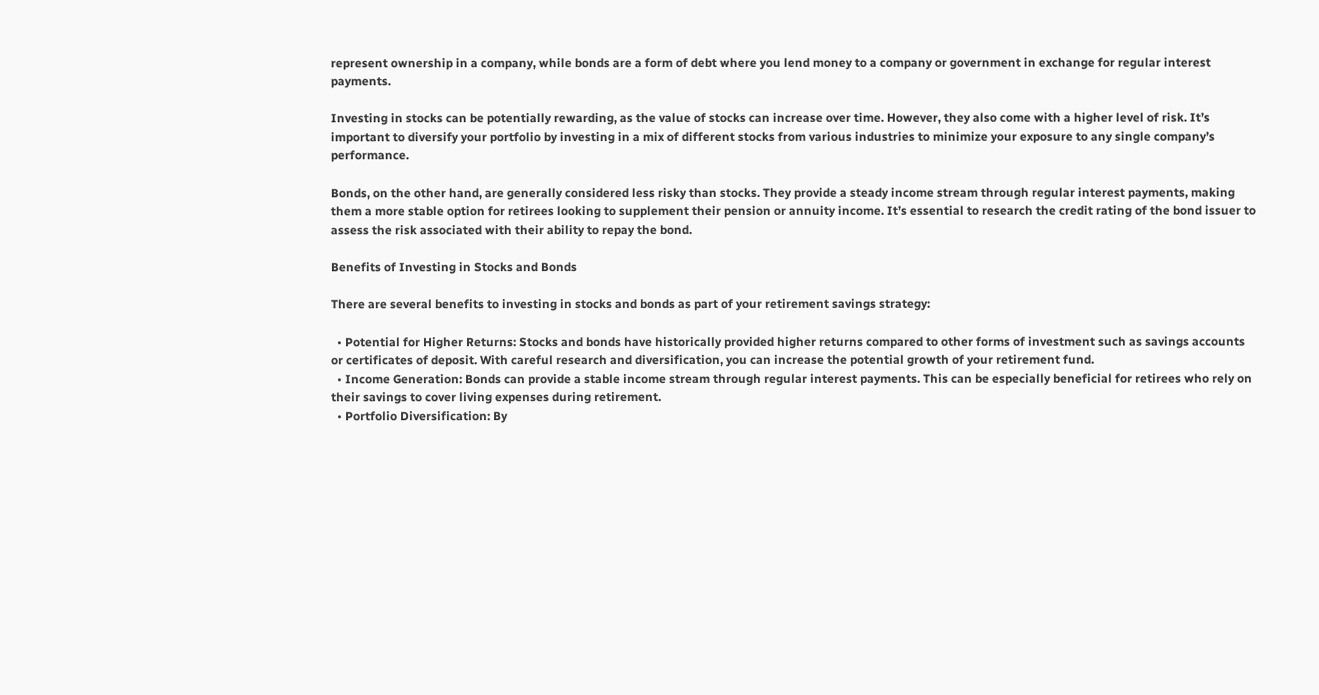represent ownership in a company, while bonds are a form of debt where you lend money to a company or government in exchange for regular interest payments.

Investing in stocks can be potentially rewarding, as the value of stocks can increase over time. However, they also come with a higher level of risk. It’s important to diversify your portfolio by investing in a mix of different stocks from various industries to minimize your exposure to any single company’s performance.

Bonds, on the other hand, are generally considered less risky than stocks. They provide a steady income stream through regular interest payments, making them a more stable option for retirees looking to supplement their pension or annuity income. It’s essential to research the credit rating of the bond issuer to assess the risk associated with their ability to repay the bond.

Benefits of Investing in Stocks and Bonds

There are several benefits to investing in stocks and bonds as part of your retirement savings strategy:

  • Potential for Higher Returns: Stocks and bonds have historically provided higher returns compared to other forms of investment such as savings accounts or certificates of deposit. With careful research and diversification, you can increase the potential growth of your retirement fund.
  • Income Generation: Bonds can provide a stable income stream through regular interest payments. This can be especially beneficial for retirees who rely on their savings to cover living expenses during retirement.
  • Portfolio Diversification: By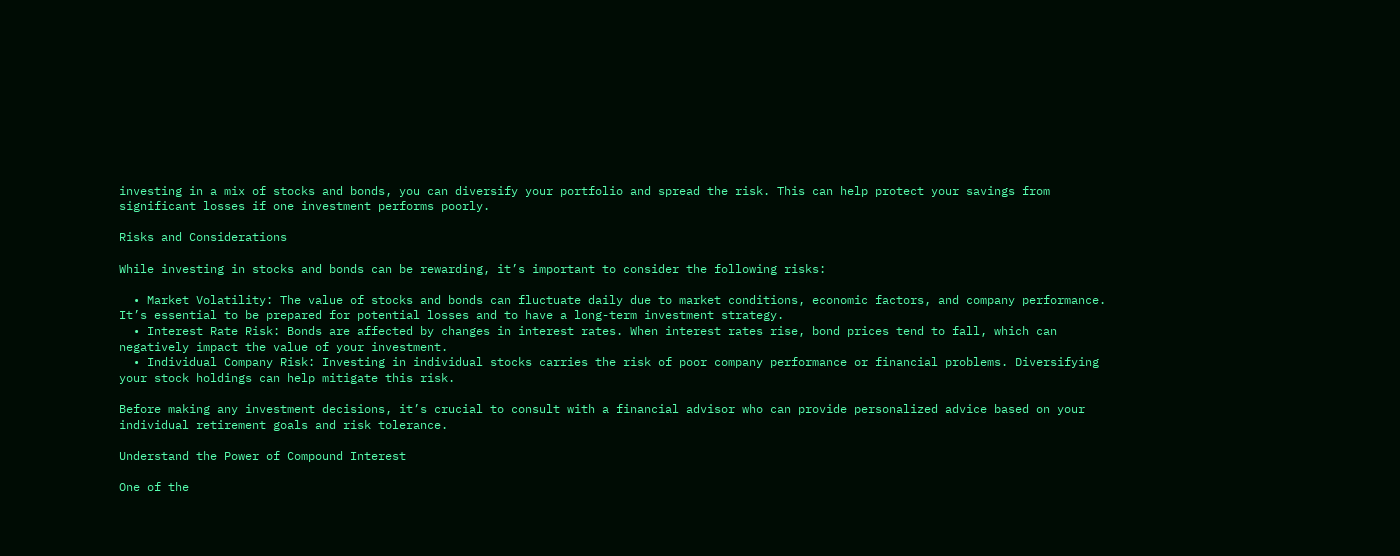investing in a mix of stocks and bonds, you can diversify your portfolio and spread the risk. This can help protect your savings from significant losses if one investment performs poorly.

Risks and Considerations

While investing in stocks and bonds can be rewarding, it’s important to consider the following risks:

  • Market Volatility: The value of stocks and bonds can fluctuate daily due to market conditions, economic factors, and company performance. It’s essential to be prepared for potential losses and to have a long-term investment strategy.
  • Interest Rate Risk: Bonds are affected by changes in interest rates. When interest rates rise, bond prices tend to fall, which can negatively impact the value of your investment.
  • Individual Company Risk: Investing in individual stocks carries the risk of poor company performance or financial problems. Diversifying your stock holdings can help mitigate this risk.

Before making any investment decisions, it’s crucial to consult with a financial advisor who can provide personalized advice based on your individual retirement goals and risk tolerance.

Understand the Power of Compound Interest

One of the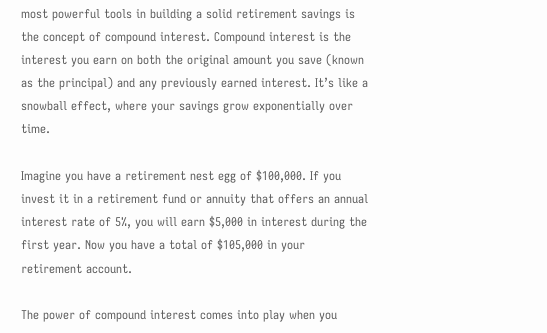most powerful tools in building a solid retirement savings is the concept of compound interest. Compound interest is the interest you earn on both the original amount you save (known as the principal) and any previously earned interest. It’s like a snowball effect, where your savings grow exponentially over time.

Imagine you have a retirement nest egg of $100,000. If you invest it in a retirement fund or annuity that offers an annual interest rate of 5%, you will earn $5,000 in interest during the first year. Now you have a total of $105,000 in your retirement account.

The power of compound interest comes into play when you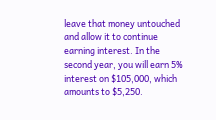leave that money untouched and allow it to continue earning interest. In the second year, you will earn 5% interest on $105,000, which amounts to $5,250.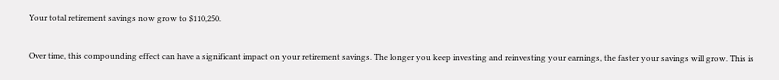Your total retirement savings now grow to $110,250.

Over time, this compounding effect can have a significant impact on your retirement savings. The longer you keep investing and reinvesting your earnings, the faster your savings will grow. This is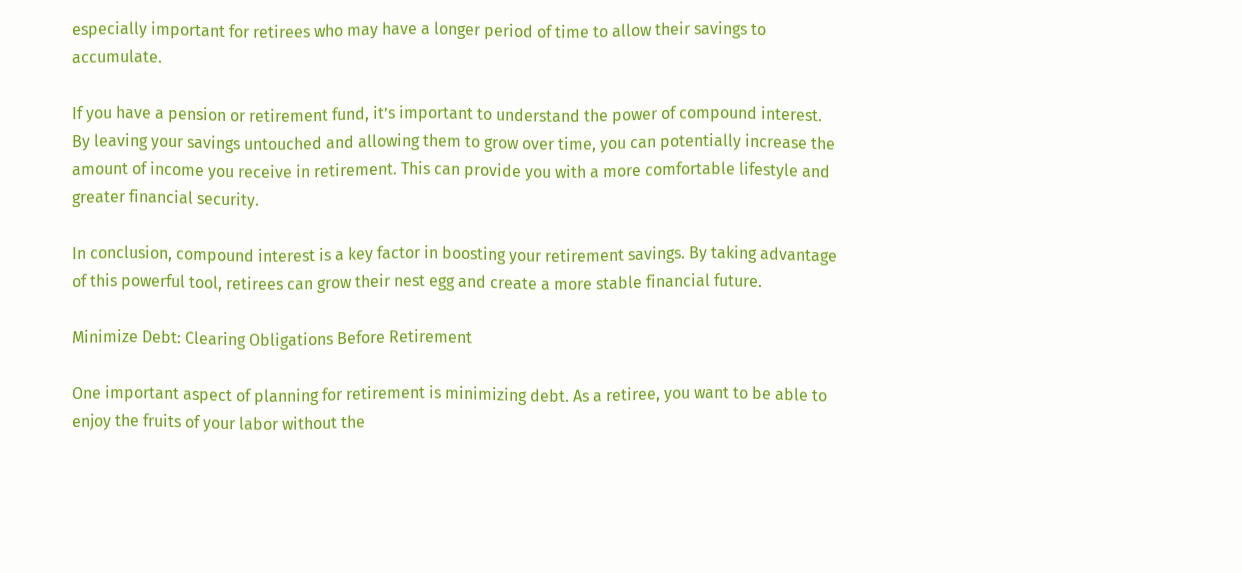especially important for retirees who may have a longer period of time to allow their savings to accumulate.

If you have a pension or retirement fund, it’s important to understand the power of compound interest. By leaving your savings untouched and allowing them to grow over time, you can potentially increase the amount of income you receive in retirement. This can provide you with a more comfortable lifestyle and greater financial security.

In conclusion, compound interest is a key factor in boosting your retirement savings. By taking advantage of this powerful tool, retirees can grow their nest egg and create a more stable financial future.

Minimize Debt: Clearing Obligations Before Retirement

One important aspect of planning for retirement is minimizing debt. As a retiree, you want to be able to enjoy the fruits of your labor without the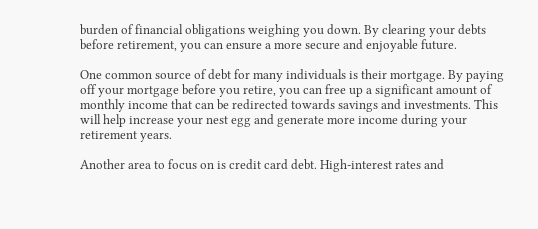burden of financial obligations weighing you down. By clearing your debts before retirement, you can ensure a more secure and enjoyable future.

One common source of debt for many individuals is their mortgage. By paying off your mortgage before you retire, you can free up a significant amount of monthly income that can be redirected towards savings and investments. This will help increase your nest egg and generate more income during your retirement years.

Another area to focus on is credit card debt. High-interest rates and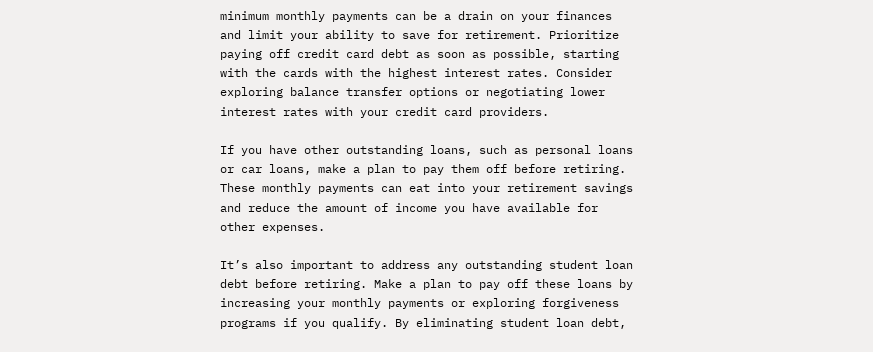minimum monthly payments can be a drain on your finances and limit your ability to save for retirement. Prioritize paying off credit card debt as soon as possible, starting with the cards with the highest interest rates. Consider exploring balance transfer options or negotiating lower interest rates with your credit card providers.

If you have other outstanding loans, such as personal loans or car loans, make a plan to pay them off before retiring. These monthly payments can eat into your retirement savings and reduce the amount of income you have available for other expenses.

It’s also important to address any outstanding student loan debt before retiring. Make a plan to pay off these loans by increasing your monthly payments or exploring forgiveness programs if you qualify. By eliminating student loan debt,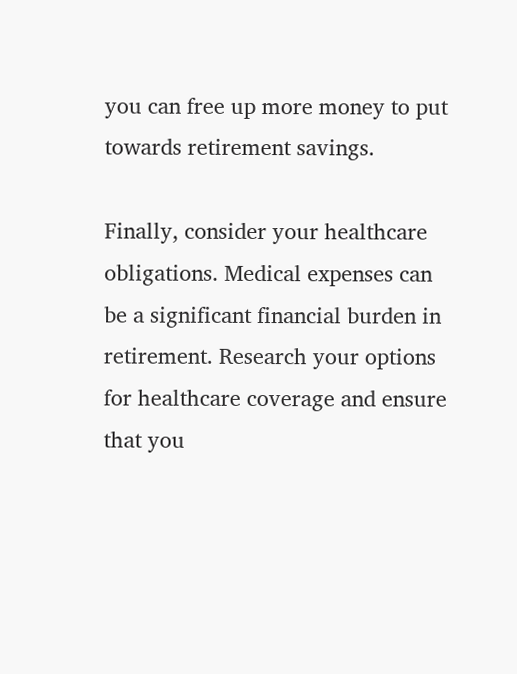you can free up more money to put towards retirement savings.

Finally, consider your healthcare obligations. Medical expenses can be a significant financial burden in retirement. Research your options for healthcare coverage and ensure that you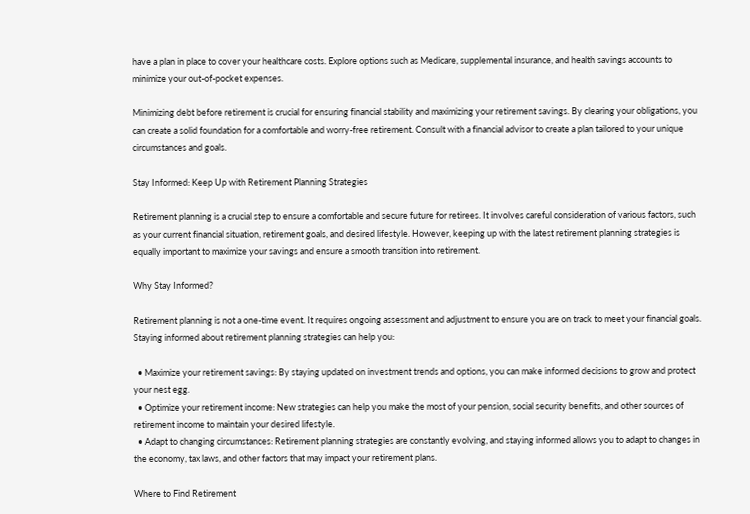have a plan in place to cover your healthcare costs. Explore options such as Medicare, supplemental insurance, and health savings accounts to minimize your out-of-pocket expenses.

Minimizing debt before retirement is crucial for ensuring financial stability and maximizing your retirement savings. By clearing your obligations, you can create a solid foundation for a comfortable and worry-free retirement. Consult with a financial advisor to create a plan tailored to your unique circumstances and goals.

Stay Informed: Keep Up with Retirement Planning Strategies

Retirement planning is a crucial step to ensure a comfortable and secure future for retirees. It involves careful consideration of various factors, such as your current financial situation, retirement goals, and desired lifestyle. However, keeping up with the latest retirement planning strategies is equally important to maximize your savings and ensure a smooth transition into retirement.

Why Stay Informed?

Retirement planning is not a one-time event. It requires ongoing assessment and adjustment to ensure you are on track to meet your financial goals. Staying informed about retirement planning strategies can help you:

  • Maximize your retirement savings: By staying updated on investment trends and options, you can make informed decisions to grow and protect your nest egg.
  • Optimize your retirement income: New strategies can help you make the most of your pension, social security benefits, and other sources of retirement income to maintain your desired lifestyle.
  • Adapt to changing circumstances: Retirement planning strategies are constantly evolving, and staying informed allows you to adapt to changes in the economy, tax laws, and other factors that may impact your retirement plans.

Where to Find Retirement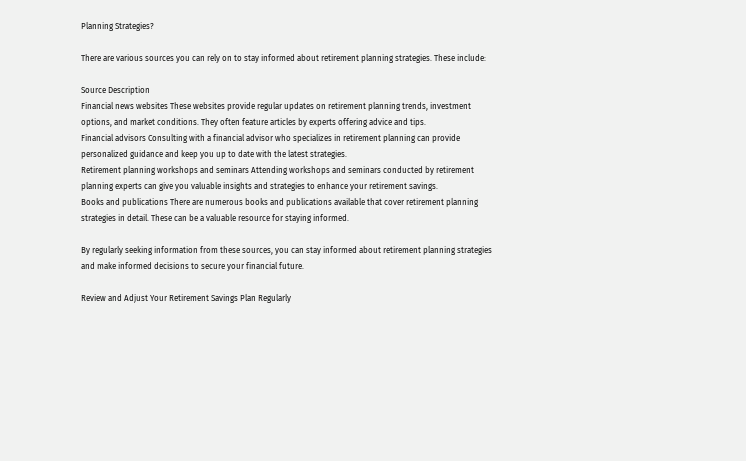Planning Strategies?

There are various sources you can rely on to stay informed about retirement planning strategies. These include:

Source Description
Financial news websites These websites provide regular updates on retirement planning trends, investment options, and market conditions. They often feature articles by experts offering advice and tips.
Financial advisors Consulting with a financial advisor who specializes in retirement planning can provide personalized guidance and keep you up to date with the latest strategies.
Retirement planning workshops and seminars Attending workshops and seminars conducted by retirement planning experts can give you valuable insights and strategies to enhance your retirement savings.
Books and publications There are numerous books and publications available that cover retirement planning strategies in detail. These can be a valuable resource for staying informed.

By regularly seeking information from these sources, you can stay informed about retirement planning strategies and make informed decisions to secure your financial future.

Review and Adjust Your Retirement Savings Plan Regularly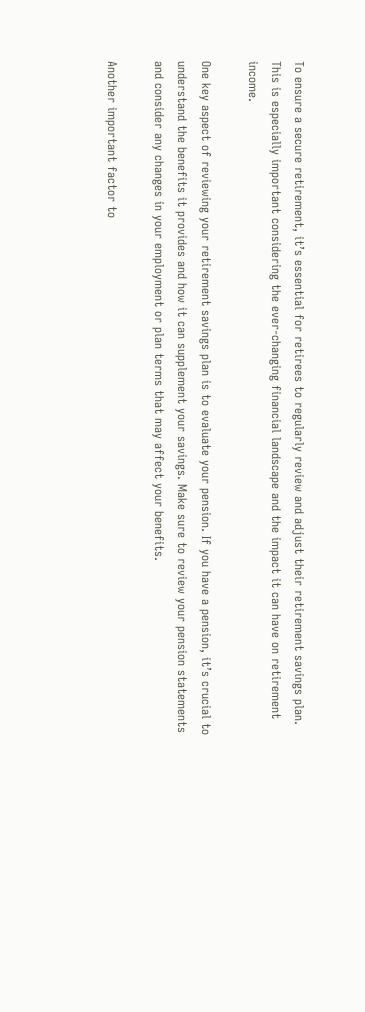To ensure a secure retirement, it’s essential for retirees to regularly review and adjust their retirement savings plan. This is especially important considering the ever-changing financial landscape and the impact it can have on retirement income.

One key aspect of reviewing your retirement savings plan is to evaluate your pension. If you have a pension, it’s crucial to understand the benefits it provides and how it can supplement your savings. Make sure to review your pension statements and consider any changes in your employment or plan terms that may affect your benefits.

Another important factor to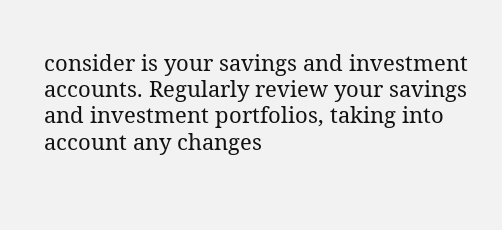consider is your savings and investment accounts. Regularly review your savings and investment portfolios, taking into account any changes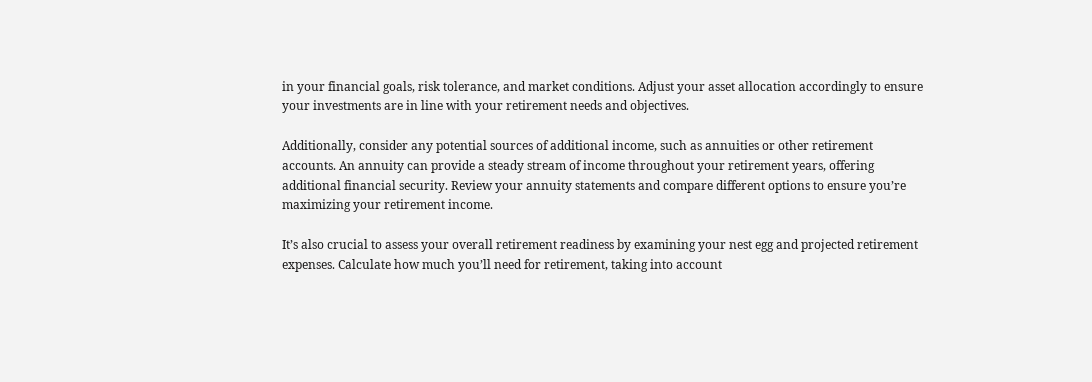in your financial goals, risk tolerance, and market conditions. Adjust your asset allocation accordingly to ensure your investments are in line with your retirement needs and objectives.

Additionally, consider any potential sources of additional income, such as annuities or other retirement accounts. An annuity can provide a steady stream of income throughout your retirement years, offering additional financial security. Review your annuity statements and compare different options to ensure you’re maximizing your retirement income.

It’s also crucial to assess your overall retirement readiness by examining your nest egg and projected retirement expenses. Calculate how much you’ll need for retirement, taking into account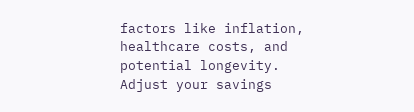factors like inflation, healthcare costs, and potential longevity. Adjust your savings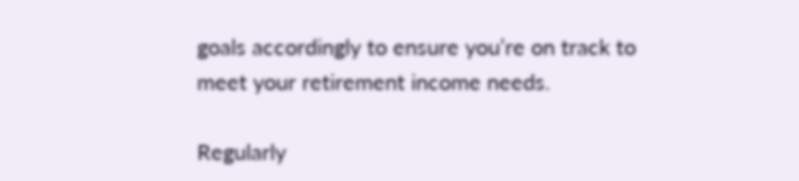goals accordingly to ensure you’re on track to meet your retirement income needs.

Regularly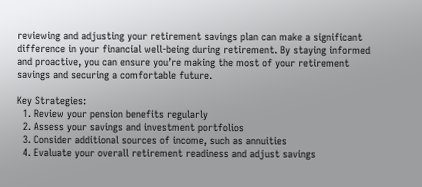reviewing and adjusting your retirement savings plan can make a significant difference in your financial well-being during retirement. By staying informed and proactive, you can ensure you’re making the most of your retirement savings and securing a comfortable future.

Key Strategies:
  1. Review your pension benefits regularly
  2. Assess your savings and investment portfolios
  3. Consider additional sources of income, such as annuities
  4. Evaluate your overall retirement readiness and adjust savings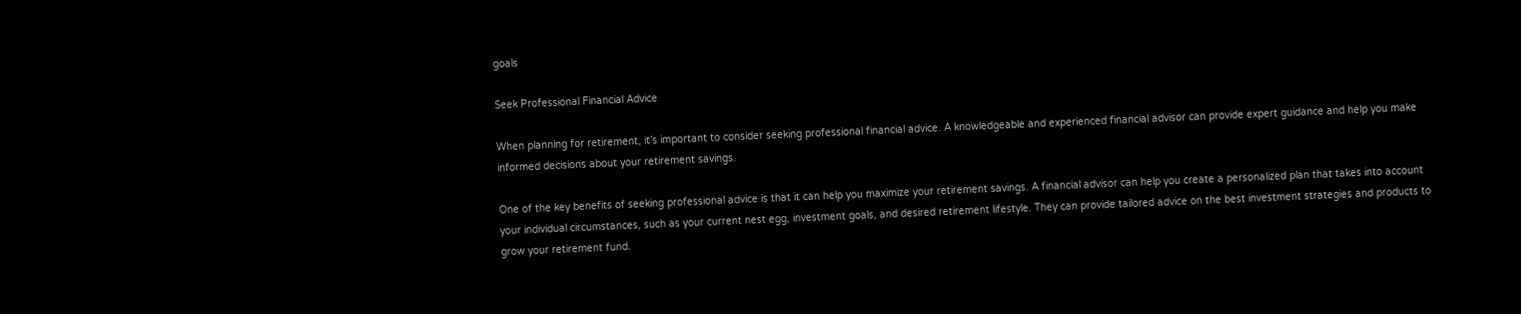goals

Seek Professional Financial Advice

When planning for retirement, it’s important to consider seeking professional financial advice. A knowledgeable and experienced financial advisor can provide expert guidance and help you make informed decisions about your retirement savings.

One of the key benefits of seeking professional advice is that it can help you maximize your retirement savings. A financial advisor can help you create a personalized plan that takes into account your individual circumstances, such as your current nest egg, investment goals, and desired retirement lifestyle. They can provide tailored advice on the best investment strategies and products to grow your retirement fund.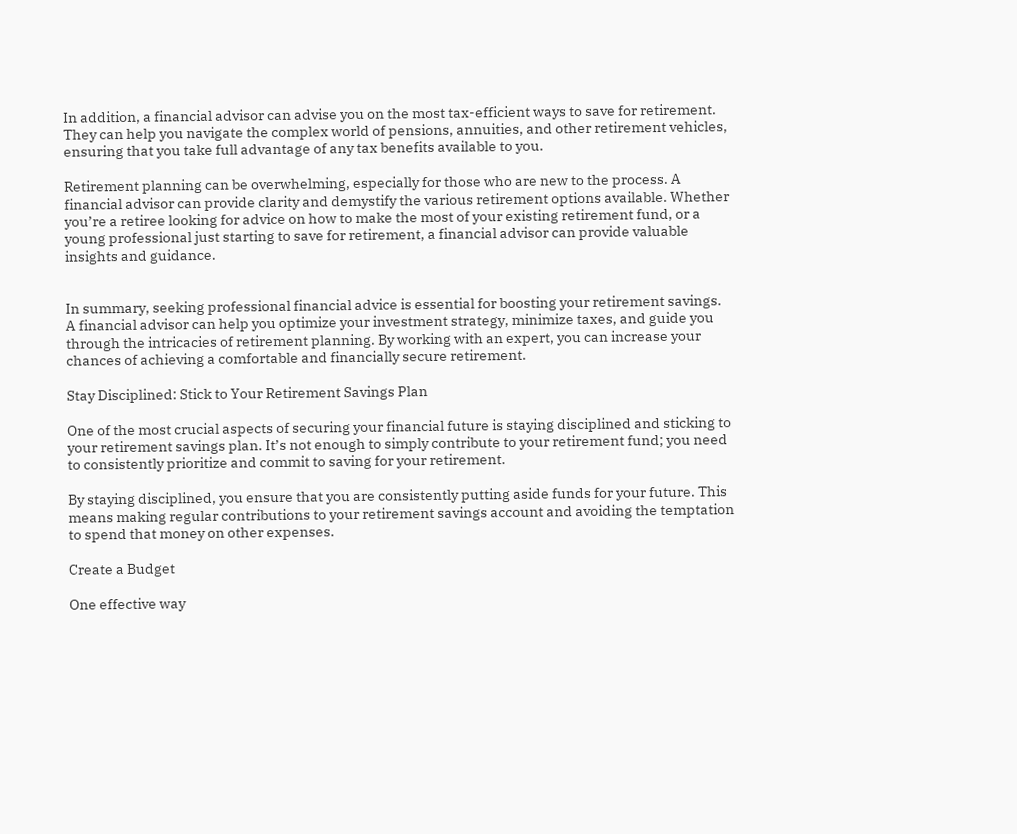In addition, a financial advisor can advise you on the most tax-efficient ways to save for retirement. They can help you navigate the complex world of pensions, annuities, and other retirement vehicles, ensuring that you take full advantage of any tax benefits available to you.

Retirement planning can be overwhelming, especially for those who are new to the process. A financial advisor can provide clarity and demystify the various retirement options available. Whether you’re a retiree looking for advice on how to make the most of your existing retirement fund, or a young professional just starting to save for retirement, a financial advisor can provide valuable insights and guidance.


In summary, seeking professional financial advice is essential for boosting your retirement savings. A financial advisor can help you optimize your investment strategy, minimize taxes, and guide you through the intricacies of retirement planning. By working with an expert, you can increase your chances of achieving a comfortable and financially secure retirement.

Stay Disciplined: Stick to Your Retirement Savings Plan

One of the most crucial aspects of securing your financial future is staying disciplined and sticking to your retirement savings plan. It’s not enough to simply contribute to your retirement fund; you need to consistently prioritize and commit to saving for your retirement.

By staying disciplined, you ensure that you are consistently putting aside funds for your future. This means making regular contributions to your retirement savings account and avoiding the temptation to spend that money on other expenses.

Create a Budget

One effective way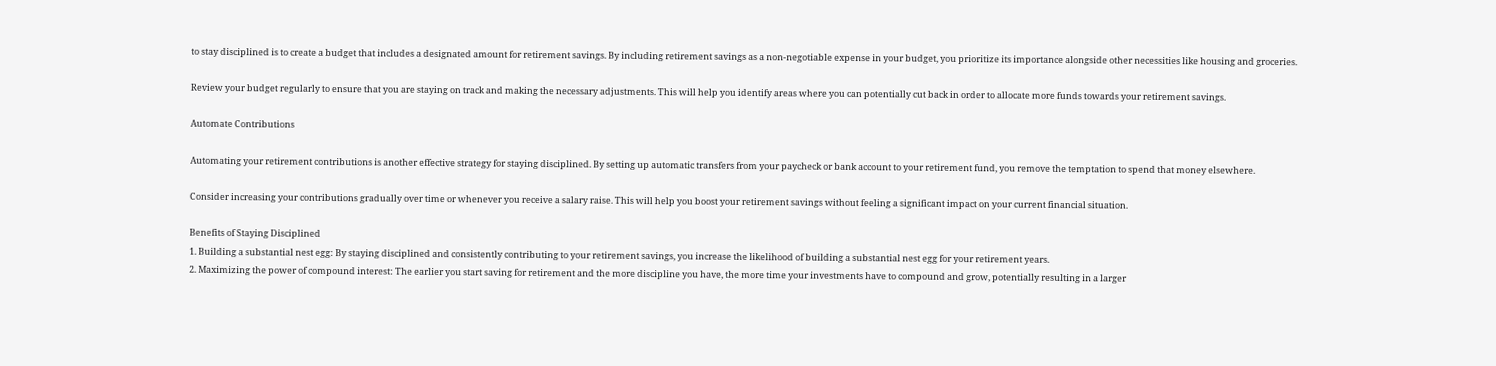to stay disciplined is to create a budget that includes a designated amount for retirement savings. By including retirement savings as a non-negotiable expense in your budget, you prioritize its importance alongside other necessities like housing and groceries.

Review your budget regularly to ensure that you are staying on track and making the necessary adjustments. This will help you identify areas where you can potentially cut back in order to allocate more funds towards your retirement savings.

Automate Contributions

Automating your retirement contributions is another effective strategy for staying disciplined. By setting up automatic transfers from your paycheck or bank account to your retirement fund, you remove the temptation to spend that money elsewhere.

Consider increasing your contributions gradually over time or whenever you receive a salary raise. This will help you boost your retirement savings without feeling a significant impact on your current financial situation.

Benefits of Staying Disciplined
1. Building a substantial nest egg: By staying disciplined and consistently contributing to your retirement savings, you increase the likelihood of building a substantial nest egg for your retirement years.
2. Maximizing the power of compound interest: The earlier you start saving for retirement and the more discipline you have, the more time your investments have to compound and grow, potentially resulting in a larger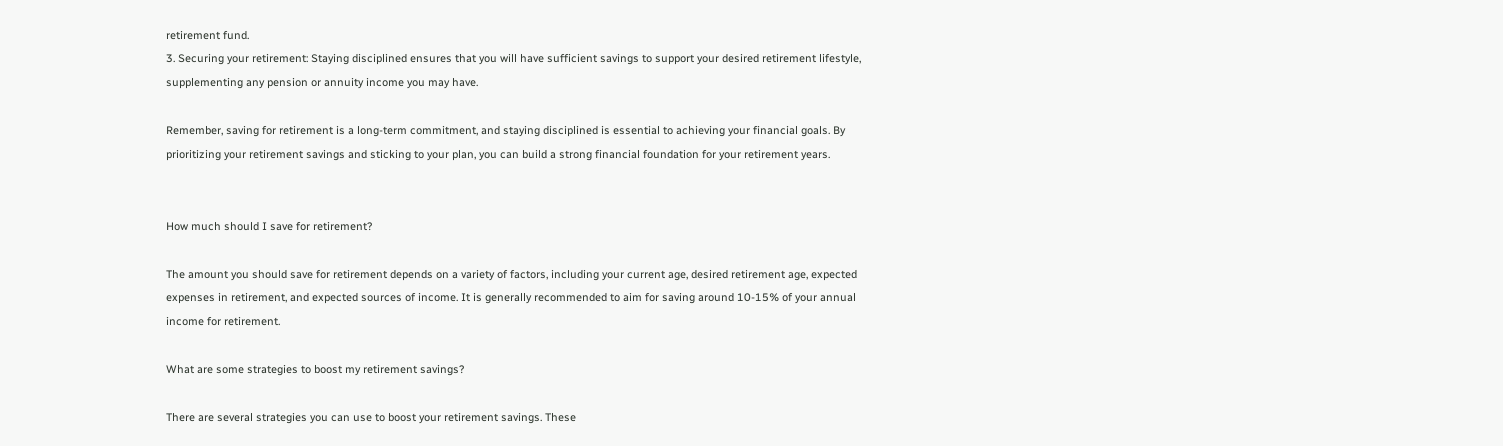retirement fund.
3. Securing your retirement: Staying disciplined ensures that you will have sufficient savings to support your desired retirement lifestyle, supplementing any pension or annuity income you may have.

Remember, saving for retirement is a long-term commitment, and staying disciplined is essential to achieving your financial goals. By prioritizing your retirement savings and sticking to your plan, you can build a strong financial foundation for your retirement years.


How much should I save for retirement?

The amount you should save for retirement depends on a variety of factors, including your current age, desired retirement age, expected expenses in retirement, and expected sources of income. It is generally recommended to aim for saving around 10-15% of your annual income for retirement.

What are some strategies to boost my retirement savings?

There are several strategies you can use to boost your retirement savings. These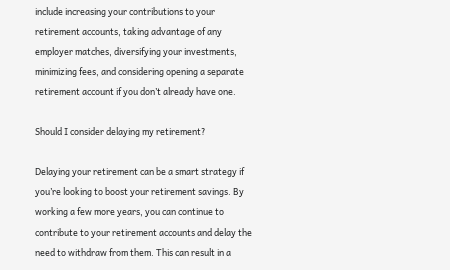include increasing your contributions to your retirement accounts, taking advantage of any employer matches, diversifying your investments, minimizing fees, and considering opening a separate retirement account if you don’t already have one.

Should I consider delaying my retirement?

Delaying your retirement can be a smart strategy if you’re looking to boost your retirement savings. By working a few more years, you can continue to contribute to your retirement accounts and delay the need to withdraw from them. This can result in a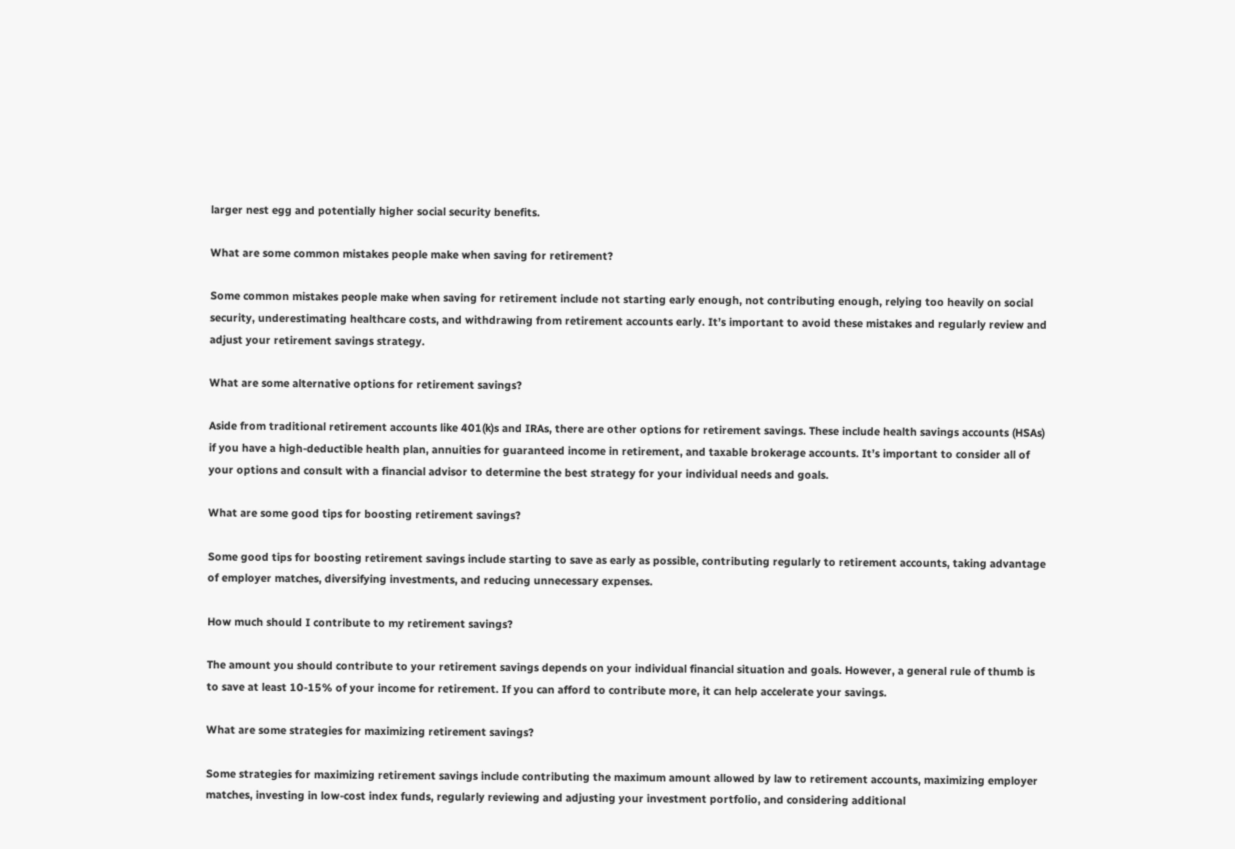larger nest egg and potentially higher social security benefits.

What are some common mistakes people make when saving for retirement?

Some common mistakes people make when saving for retirement include not starting early enough, not contributing enough, relying too heavily on social security, underestimating healthcare costs, and withdrawing from retirement accounts early. It’s important to avoid these mistakes and regularly review and adjust your retirement savings strategy.

What are some alternative options for retirement savings?

Aside from traditional retirement accounts like 401(k)s and IRAs, there are other options for retirement savings. These include health savings accounts (HSAs) if you have a high-deductible health plan, annuities for guaranteed income in retirement, and taxable brokerage accounts. It’s important to consider all of your options and consult with a financial advisor to determine the best strategy for your individual needs and goals.

What are some good tips for boosting retirement savings?

Some good tips for boosting retirement savings include starting to save as early as possible, contributing regularly to retirement accounts, taking advantage of employer matches, diversifying investments, and reducing unnecessary expenses.

How much should I contribute to my retirement savings?

The amount you should contribute to your retirement savings depends on your individual financial situation and goals. However, a general rule of thumb is to save at least 10-15% of your income for retirement. If you can afford to contribute more, it can help accelerate your savings.

What are some strategies for maximizing retirement savings?

Some strategies for maximizing retirement savings include contributing the maximum amount allowed by law to retirement accounts, maximizing employer matches, investing in low-cost index funds, regularly reviewing and adjusting your investment portfolio, and considering additional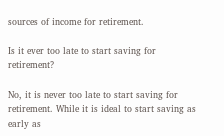sources of income for retirement.

Is it ever too late to start saving for retirement?

No, it is never too late to start saving for retirement. While it is ideal to start saving as early as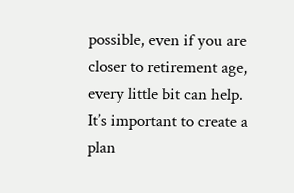possible, even if you are closer to retirement age, every little bit can help. It’s important to create a plan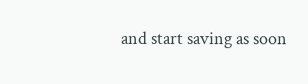and start saving as soon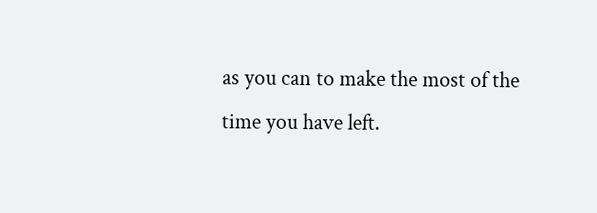as you can to make the most of the time you have left.